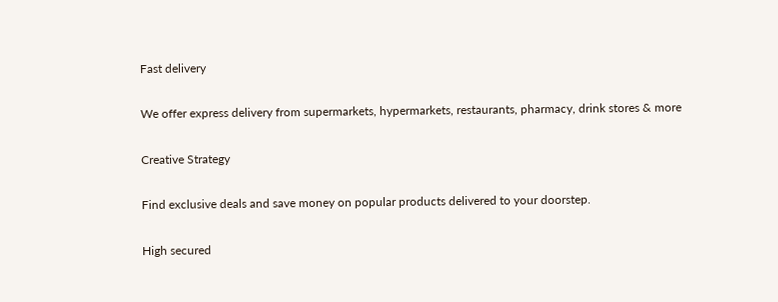Fast delivery

We offer express delivery from supermarkets, hypermarkets, restaurants, pharmacy, drink stores & more

Creative Strategy

Find exclusive deals and save money on popular products delivered to your doorstep.

High secured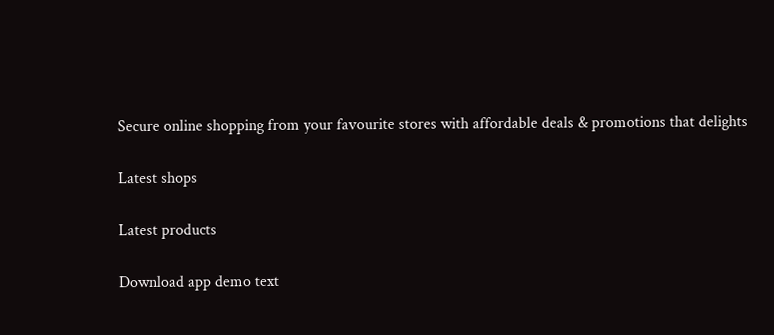Secure online shopping from your favourite stores with affordable deals & promotions that delights

Latest shops

Latest products

Download app demo text